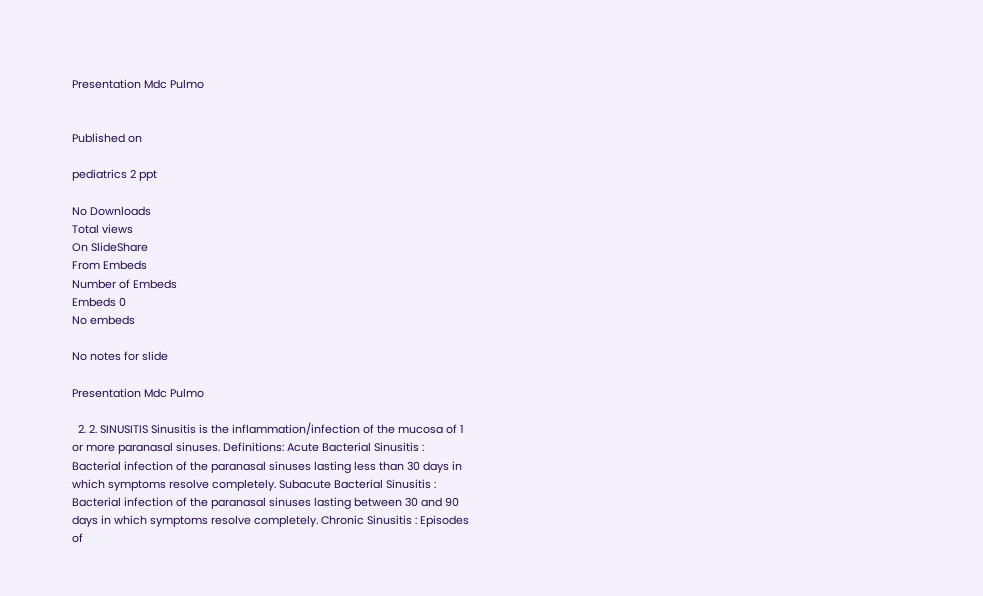Presentation Mdc Pulmo


Published on

pediatrics 2 ppt

No Downloads
Total views
On SlideShare
From Embeds
Number of Embeds
Embeds 0
No embeds

No notes for slide

Presentation Mdc Pulmo

  2. 2. SINUSITIS Sinusitis is the inflammation/infection of the mucosa of 1 or more paranasal sinuses. Definitions: Acute Bacterial Sinusitis : Bacterial infection of the paranasal sinuses lasting less than 30 days in which symptoms resolve completely. Subacute Bacterial Sinusitis : Bacterial infection of the paranasal sinuses lasting between 30 and 90 days in which symptoms resolve completely. Chronic Sinusitis : Episodes of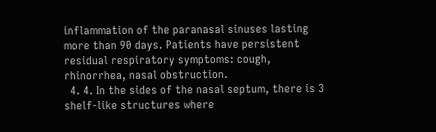inflammation of the paranasal sinuses lasting more than 90 days. Patients have persistent residual respiratory symptoms: cough, rhinorrhea, nasal obstruction.
  4. 4. In the sides of the nasal septum, there is 3 shelf-like structures where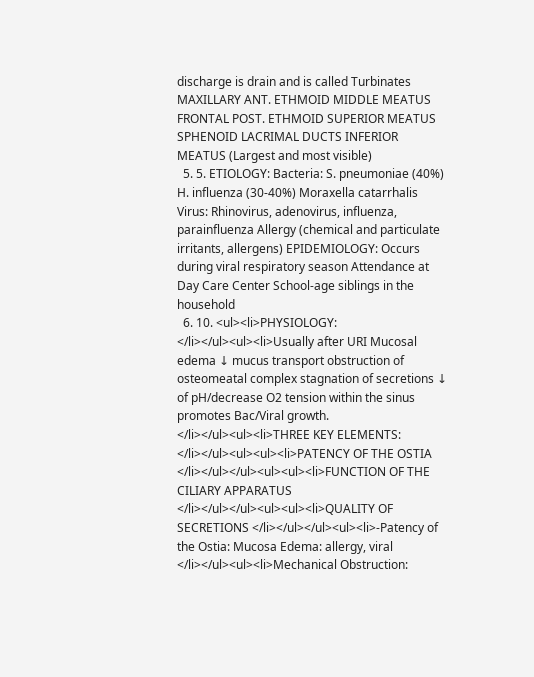discharge is drain and is called Turbinates MAXILLARY ANT. ETHMOID MIDDLE MEATUS FRONTAL POST. ETHMOID SUPERIOR MEATUS SPHENOID LACRIMAL DUCTS INFERIOR MEATUS (Largest and most visible)
  5. 5. ETIOLOGY: Bacteria: S. pneumoniae (40%) H. influenza (30-40%) Moraxella catarrhalis Virus: Rhinovirus, adenovirus, influenza, parainfluenza Allergy (chemical and particulate irritants, allergens) EPIDEMIOLOGY: Occurs during viral respiratory season Attendance at Day Care Center School-age siblings in the household
  6. 10. <ul><li>PHYSIOLOGY: </li></ul><ul><li>Usually after URI Mucosal edema ↓ mucus transport obstruction of osteomeatal complex stagnation of secretions ↓ of pH/decrease O2 tension within the sinus promotes Bac/Viral growth. </li></ul><ul><li>THREE KEY ELEMENTS: </li></ul><ul><ul><li>PATENCY OF THE OSTIA </li></ul></ul><ul><ul><li>FUNCTION OF THE CILIARY APPARATUS </li></ul></ul><ul><ul><li>QUALITY OF SECRETIONS </li></ul></ul><ul><li>-Patency of the Ostia: Mucosa Edema: allergy, viral </li></ul><ul><li>Mechanical Obstruction: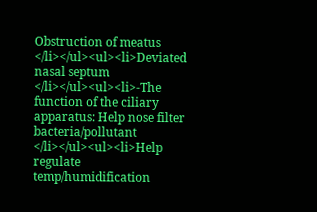Obstruction of meatus </li></ul><ul><li>Deviated nasal septum </li></ul><ul><li>-The function of the ciliary apparatus: Help nose filter bacteria/pollutant </li></ul><ul><li>Help regulate temp/humidification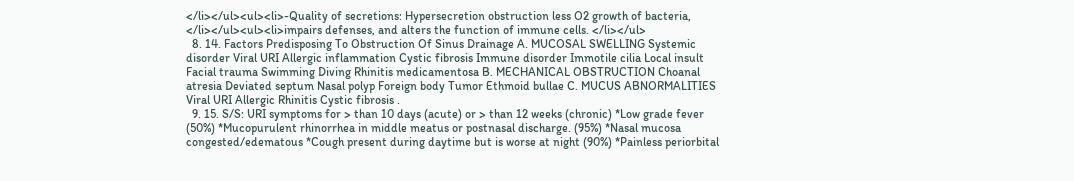</li></ul><ul><li>-Quality of secretions: Hypersecretion obstruction less O2 growth of bacteria, </li></ul><ul><li>impairs defenses, and alters the function of immune cells. </li></ul>
  8. 14. Factors Predisposing To Obstruction Of Sinus Drainage A. MUCOSAL SWELLING Systemic disorder Viral URI Allergic inflammation Cystic fibrosis Immune disorder Immotile cilia Local insult Facial trauma Swimming Diving Rhinitis medicamentosa B. MECHANICAL OBSTRUCTION Choanal atresia Deviated septum Nasal polyp Foreign body Tumor Ethmoid bullae C. MUCUS ABNORMALITIES Viral URI Allergic Rhinitis Cystic fibrosis .
  9. 15. S/S: URI symptoms for > than 10 days (acute) or > than 12 weeks (chronic) *Low grade fever (50%) *Mucopurulent rhinorrhea in middle meatus or postnasal discharge. (95%) *Nasal mucosa congested/edematous *Cough present during daytime but is worse at night (90%) *Painless periorbital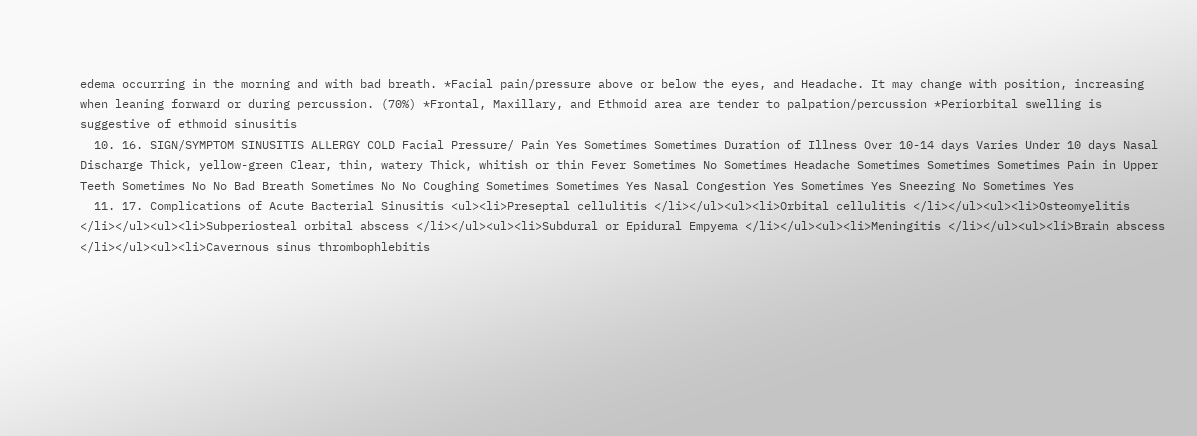edema occurring in the morning and with bad breath. *Facial pain/pressure above or below the eyes, and Headache. It may change with position, increasing when leaning forward or during percussion. (70%) *Frontal, Maxillary, and Ethmoid area are tender to palpation/percussion *Periorbital swelling is suggestive of ethmoid sinusitis
  10. 16. SIGN/SYMPTOM SINUSITIS ALLERGY COLD Facial Pressure/ Pain Yes Sometimes Sometimes Duration of Illness Over 10-14 days Varies Under 10 days Nasal Discharge Thick, yellow-green Clear, thin, watery Thick, whitish or thin Fever Sometimes No Sometimes Headache Sometimes Sometimes Sometimes Pain in Upper Teeth Sometimes No No Bad Breath Sometimes No No Coughing Sometimes Sometimes Yes Nasal Congestion Yes Sometimes Yes Sneezing No Sometimes Yes
  11. 17. Complications of Acute Bacterial Sinusitis <ul><li>Preseptal cellulitis </li></ul><ul><li>Orbital cellulitis </li></ul><ul><li>Osteomyelitis </li></ul><ul><li>Subperiosteal orbital abscess </li></ul><ul><li>Subdural or Epidural Empyema </li></ul><ul><li>Meningitis </li></ul><ul><li>Brain abscess </li></ul><ul><li>Cavernous sinus thrombophlebitis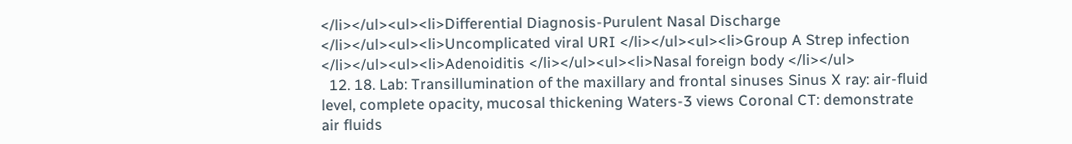</li></ul><ul><li>Differential Diagnosis-Purulent Nasal Discharge </li></ul><ul><li>Uncomplicated viral URI </li></ul><ul><li>Group A Strep infection </li></ul><ul><li>Adenoiditis </li></ul><ul><li>Nasal foreign body </li></ul>
  12. 18. Lab: Transillumination of the maxillary and frontal sinuses Sinus X ray: air-fluid level, complete opacity, mucosal thickening Waters-3 views Coronal CT: demonstrate air fluids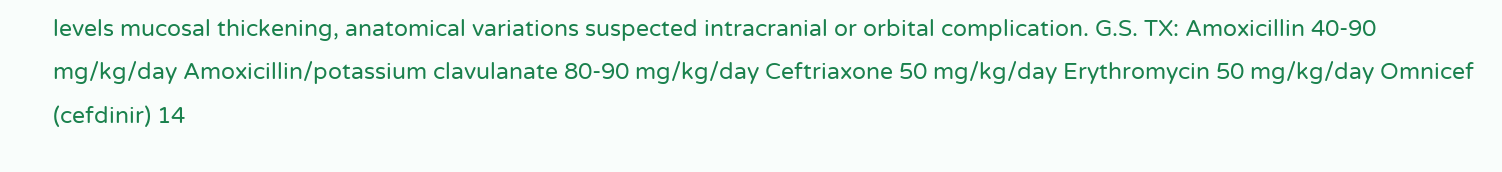levels mucosal thickening, anatomical variations suspected intracranial or orbital complication. G.S. TX: Amoxicillin 40-90 mg/kg/day Amoxicillin/potassium clavulanate 80-90 mg/kg/day Ceftriaxone 50 mg/kg/day Erythromycin 50 mg/kg/day Omnicef (cefdinir) 14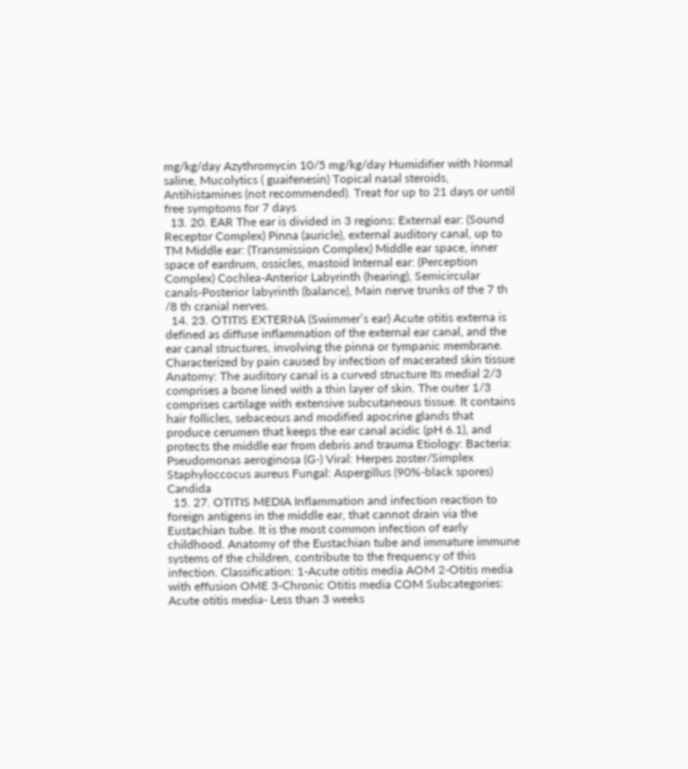mg/kg/day Azythromycin 10/5 mg/kg/day Humidifier with Normal saline, Mucolytics ( guaifenesin) Topical nasal steroids, Antihistamines (not recommended). Treat for up to 21 days or until free symptoms for 7 days
  13. 20. EAR The ear is divided in 3 regions: External ear: (Sound Receptor Complex) Pinna (auricle), external auditory canal, up to TM Middle ear: (Transmission Complex) Middle ear space, inner space of eardrum, ossicles, mastoid Internal ear: (Perception Complex) Cochlea-Anterior Labyrinth (hearing), Semicircular canals-Posterior labyrinth (balance), Main nerve trunks of the 7 th /8 th cranial nerves.
  14. 23. OTITIS EXTERNA (Swimmer’s ear) Acute otitis externa is defined as diffuse inflammation of the external ear canal, and the ear canal structures, involving the pinna or tympanic membrane. Characterized by pain caused by infection of macerated skin tissue Anatomy: The auditory canal is a curved structure Its medial 2/3 comprises a bone lined with a thin layer of skin. The outer 1/3 comprises cartilage with extensive subcutaneous tissue. It contains hair follicles, sebaceous and modified apocrine glands that produce cerumen that keeps the ear canal acidic (pH 6.1), and protects the middle ear from debris and trauma Etiology: Bacteria: Pseudomonas aeroginosa (G-) Viral: Herpes zoster/Simplex Staphyloccocus aureus Fungal: Aspergillus (90%-black spores) Candida
  15. 27. OTITIS MEDIA Inflammation and infection reaction to foreign antigens in the middle ear, that cannot drain via the Eustachian tube. It is the most common infection of early childhood. Anatomy of the Eustachian tube and immature immune systems of the children, contribute to the frequency of this infection. Classification: 1-Acute otitis media AOM 2-Otitis media with effusion OME 3-Chronic Otitis media COM Subcategories: Acute otitis media- Less than 3 weeks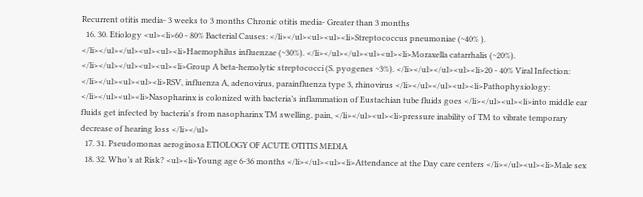Recurrent otitis media- 3 weeks to 3 months Chronic otitis media- Greater than 3 months
  16. 30. Etiology <ul><li>60 - 80% Bacterial Causes: </li></ul><ul><ul><li>Streptococcus pneumoniae (~40% ). </li></ul></ul><ul><ul><li>Haemophilus influenzae (~30%). </li></ul></ul><ul><ul><li>Moraxella catarrhalis (~20%). </li></ul></ul><ul><ul><li>Group A beta-hemolytic streptococci (S. pyogenes ~3%). </li></ul></ul><ul><li>20 - 40% Viral Infection: </li></ul><ul><ul><li>RSV, influenza A, adenovirus, parainfluenza type 3, rhinovirus </li></ul></ul><ul><li>Pathophysiology: </li></ul><ul><li>Nasopharinx is colonized with bacteria’s inflammation of Eustachian tube fluids goes </li></ul><ul><li>into middle ear fluids get infected by bacteria's from nasopharinx TM swelling, pain, </li></ul><ul><li>pressure inability of TM to vibrate temporary decrease of hearing loss </li></ul>
  17. 31. Pseudomonas aeroginosa ETIOLOGY OF ACUTE OTITIS MEDIA
  18. 32. Who’s at Risk? <ul><li>Young age 6-36 months </li></ul><ul><li>Attendance at the Day care centers </li></ul><ul><li>Male sex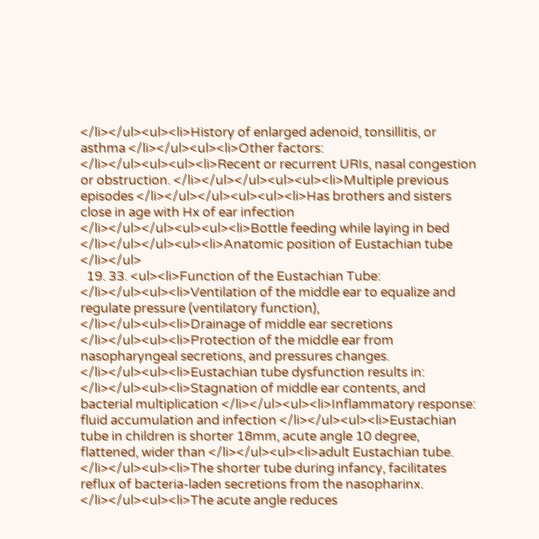</li></ul><ul><li>History of enlarged adenoid, tonsillitis, or asthma </li></ul><ul><li>Other factors: </li></ul><ul><ul><li>Recent or recurrent URIs, nasal congestion or obstruction. </li></ul></ul><ul><ul><li>Multiple previous episodes </li></ul></ul><ul><ul><li>Has brothers and sisters close in age with Hx of ear infection </li></ul></ul><ul><ul><li>Bottle feeding while laying in bed </li></ul></ul><ul><li>Anatomic position of Eustachian tube </li></ul>
  19. 33. <ul><li>Function of the Eustachian Tube: </li></ul><ul><li>Ventilation of the middle ear to equalize and regulate pressure (ventilatory function), </li></ul><ul><li>Drainage of middle ear secretions </li></ul><ul><li>Protection of the middle ear from nasopharyngeal secretions, and pressures changes. </li></ul><ul><li>Eustachian tube dysfunction results in: </li></ul><ul><li>Stagnation of middle ear contents, and bacterial multiplication </li></ul><ul><li>Inflammatory response: fluid accumulation and infection </li></ul><ul><li>Eustachian tube in children is shorter 18mm, acute angle 10 degree, flattened, wider than </li></ul><ul><li>adult Eustachian tube. </li></ul><ul><li>The shorter tube during infancy, facilitates reflux of bacteria-laden secretions from the nasopharinx. </li></ul><ul><li>The acute angle reduces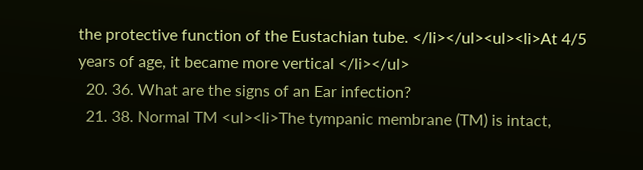the protective function of the Eustachian tube. </li></ul><ul><li>At 4/5 years of age, it became more vertical </li></ul>
  20. 36. What are the signs of an Ear infection?
  21. 38. Normal TM <ul><li>The tympanic membrane (TM) is intact,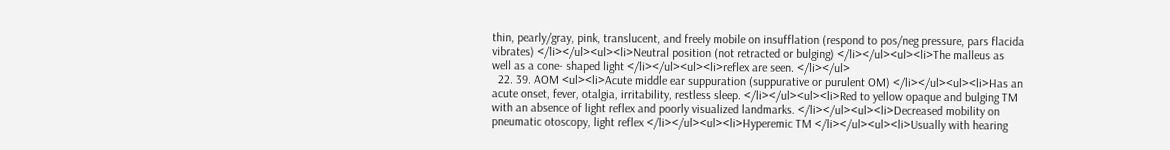thin, pearly/gray, pink, translucent, and freely mobile on insufflation (respond to pos/neg pressure, pars flacida vibrates) </li></ul><ul><li>Neutral position (not retracted or bulging) </li></ul><ul><li>The malleus as well as a cone- shaped light </li></ul><ul><li>reflex are seen. </li></ul>
  22. 39. AOM <ul><li>Acute middle ear suppuration (suppurative or purulent OM) </li></ul><ul><li>Has an acute onset, fever, otalgia, irritability, restless sleep. </li></ul><ul><li>Red to yellow opaque and bulging TM with an absence of light reflex and poorly visualized landmarks. </li></ul><ul><li>Decreased mobility on pneumatic otoscopy, light reflex </li></ul><ul><li>Hyperemic TM </li></ul><ul><li>Usually with hearing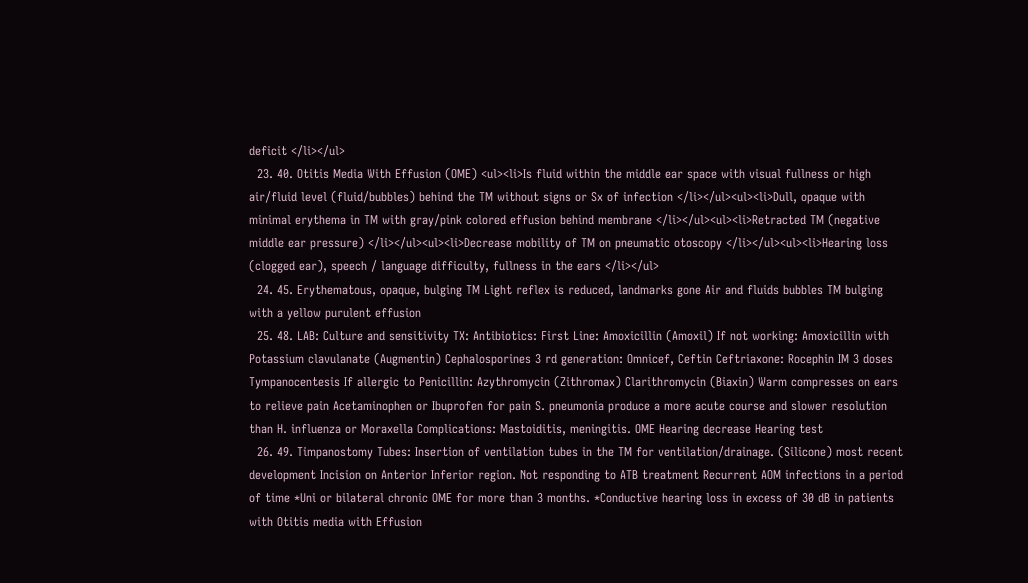deficit </li></ul>
  23. 40. Otitis Media With Effusion (OME) <ul><li>Is fluid within the middle ear space with visual fullness or high air/fluid level (fluid/bubbles) behind the TM without signs or Sx of infection </li></ul><ul><li>Dull, opaque with minimal erythema in TM with gray/pink colored effusion behind membrane </li></ul><ul><li>Retracted TM (negative middle ear pressure) </li></ul><ul><li>Decrease mobility of TM on pneumatic otoscopy </li></ul><ul><li>Hearing loss (clogged ear), speech / language difficulty, fullness in the ears </li></ul>
  24. 45. Erythematous, opaque, bulging TM Light reflex is reduced, landmarks gone Air and fluids bubbles TM bulging with a yellow purulent effusion
  25. 48. LAB: Culture and sensitivity TX: Antibiotics: First Line: Amoxicillin (Amoxil) If not working: Amoxicillin with Potassium clavulanate (Augmentin) Cephalosporines 3 rd generation: Omnicef, Ceftin Ceftriaxone: Rocephin IM 3 doses Tympanocentesis If allergic to Penicillin: Azythromycin (Zithromax) Clarithromycin (Biaxin) Warm compresses on ears to relieve pain Acetaminophen or Ibuprofen for pain S. pneumonia produce a more acute course and slower resolution than H. influenza or Moraxella Complications: Mastoiditis, meningitis. OME Hearing decrease Hearing test
  26. 49. Timpanostomy Tubes: Insertion of ventilation tubes in the TM for ventilation/drainage. (Silicone) most recent development Incision on Anterior Inferior region. Not responding to ATB treatment Recurrent AOM infections in a period of time *Uni or bilateral chronic OME for more than 3 months. *Conductive hearing loss in excess of 30 dB in patients with Otitis media with Effusion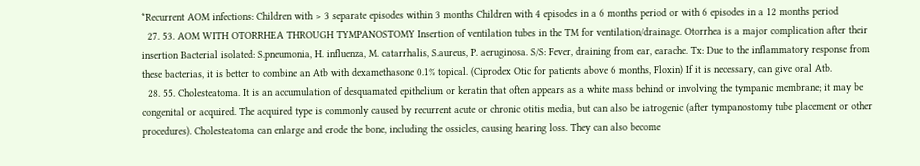*Recurrent AOM infections: Children with > 3 separate episodes within 3 months Children with 4 episodes in a 6 months period or with 6 episodes in a 12 months period
  27. 53. AOM WITH OTORRHEA THROUGH TYMPANOSTOMY Insertion of ventilation tubes in the TM for ventilation/drainage. Otorrhea is a major complication after their insertion Bacterial isolated: S.pneumonia, H. influenza, M. catarrhalis, S.aureus, P. aeruginosa. S/S: Fever, draining from ear, earache. Tx: Due to the inflammatory response from these bacterias, it is better to combine an Atb with dexamethasone 0.1% topical. (Ciprodex Otic for patients above 6 months, Floxin) If it is necessary, can give oral Atb.
  28. 55. Cholesteatoma. It is an accumulation of desquamated epithelium or keratin that often appears as a white mass behind or involving the tympanic membrane; it may be congenital or acquired. The acquired type is commonly caused by recurrent acute or chronic otitis media, but can also be iatrogenic (after tympanostomy tube placement or other procedures). Cholesteatoma can enlarge and erode the bone, including the ossicles, causing hearing loss. They can also become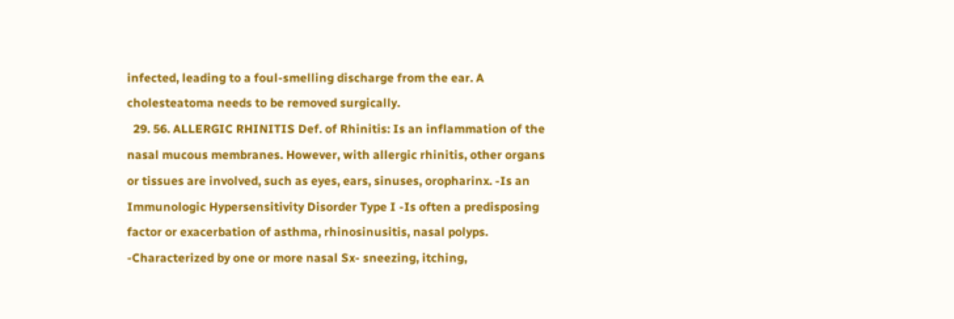infected, leading to a foul-smelling discharge from the ear. A cholesteatoma needs to be removed surgically.
  29. 56. ALLERGIC RHINITIS Def. of Rhinitis: Is an inflammation of the nasal mucous membranes. However, with allergic rhinitis, other organs or tissues are involved, such as eyes, ears, sinuses, oropharinx. -Is an Immunologic Hypersensitivity Disorder Type I -Is often a predisposing factor or exacerbation of asthma, rhinosinusitis, nasal polyps. -Characterized by one or more nasal Sx- sneezing, itching,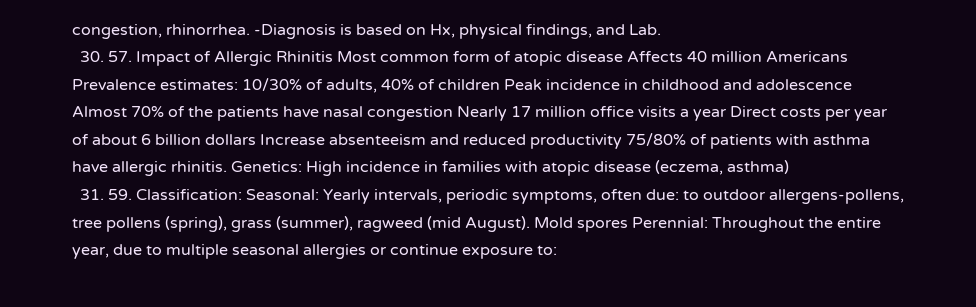congestion, rhinorrhea. -Diagnosis is based on Hx, physical findings, and Lab.
  30. 57. Impact of Allergic Rhinitis Most common form of atopic disease Affects 40 million Americans Prevalence estimates: 10/30% of adults, 40% of children Peak incidence in childhood and adolescence Almost 70% of the patients have nasal congestion Nearly 17 million office visits a year Direct costs per year of about 6 billion dollars Increase absenteeism and reduced productivity 75/80% of patients with asthma have allergic rhinitis. Genetics: High incidence in families with atopic disease (eczema, asthma)
  31. 59. Classification: Seasonal: Yearly intervals, periodic symptoms, often due: to outdoor allergens-pollens, tree pollens (spring), grass (summer), ragweed (mid August). Mold spores Perennial: Throughout the entire year, due to multiple seasonal allergies or continue exposure to: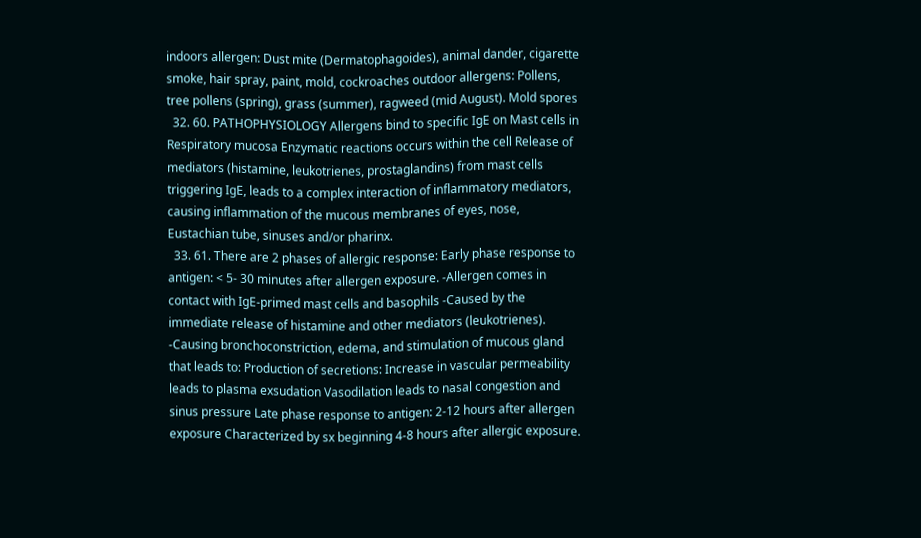indoors allergen: Dust mite (Dermatophagoides), animal dander, cigarette smoke, hair spray, paint, mold, cockroaches outdoor allergens: Pollens, tree pollens (spring), grass (summer), ragweed (mid August). Mold spores
  32. 60. PATHOPHYSIOLOGY Allergens bind to specific IgE on Mast cells in Respiratory mucosa Enzymatic reactions occurs within the cell Release of mediators (histamine, leukotrienes, prostaglandins) from mast cells triggering IgE, leads to a complex interaction of inflammatory mediators, causing inflammation of the mucous membranes of eyes, nose, Eustachian tube, sinuses and/or pharinx.
  33. 61. There are 2 phases of allergic response: Early phase response to antigen: < 5- 30 minutes after allergen exposure. -Allergen comes in contact with IgE-primed mast cells and basophils -Caused by the immediate release of histamine and other mediators (leukotrienes). -Causing bronchoconstriction, edema, and stimulation of mucous gland that leads to: Production of secretions: Increase in vascular permeability leads to plasma exsudation Vasodilation leads to nasal congestion and sinus pressure Late phase response to antigen: 2-12 hours after allergen exposure Characterized by sx beginning 4-8 hours after allergic exposure.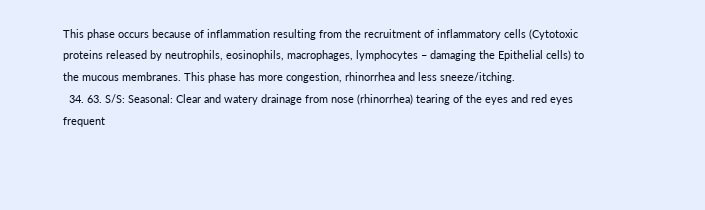This phase occurs because of inflammation resulting from the recruitment of inflammatory cells (Cytotoxic proteins released by neutrophils, eosinophils, macrophages, lymphocytes – damaging the Epithelial cells) to the mucous membranes. This phase has more congestion, rhinorrhea and less sneeze/itching.
  34. 63. S/S: Seasonal: Clear and watery drainage from nose (rhinorrhea) tearing of the eyes and red eyes frequent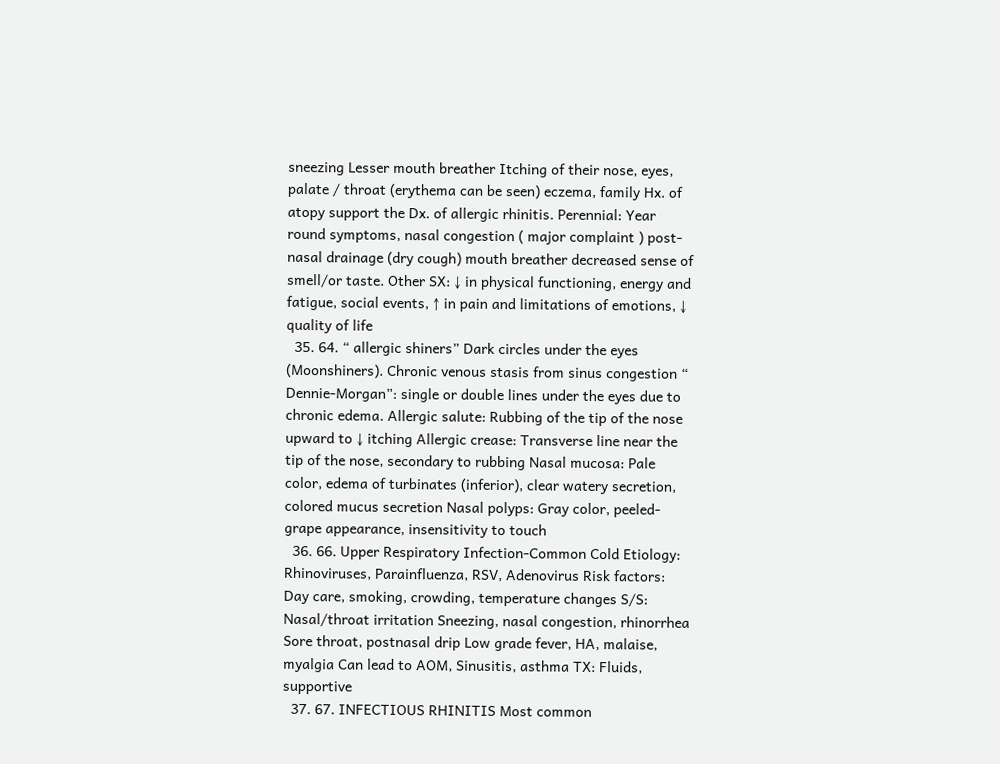sneezing Lesser mouth breather Itching of their nose, eyes, palate / throat (erythema can be seen) eczema, family Hx. of atopy support the Dx. of allergic rhinitis. Perennial: Year round symptoms, nasal congestion ( major complaint ) post-nasal drainage (dry cough) mouth breather decreased sense of smell/or taste. Other SX: ↓ in physical functioning, energy and fatigue, social events, ↑ in pain and limitations of emotions, ↓ quality of life
  35. 64. “ allergic shiners” Dark circles under the eyes (Moonshiners). Chronic venous stasis from sinus congestion “ Dennie-Morgan”: single or double lines under the eyes due to chronic edema. Allergic salute: Rubbing of the tip of the nose upward to ↓ itching Allergic crease: Transverse line near the tip of the nose, secondary to rubbing Nasal mucosa: Pale color, edema of turbinates (inferior), clear watery secretion, colored mucus secretion Nasal polyps: Gray color, peeled-grape appearance, insensitivity to touch
  36. 66. Upper Respiratory Infection-Common Cold Etiology: Rhinoviruses, Parainfluenza, RSV, Adenovirus Risk factors: Day care, smoking, crowding, temperature changes S/S: Nasal/throat irritation Sneezing, nasal congestion, rhinorrhea Sore throat, postnasal drip Low grade fever, HA, malaise, myalgia Can lead to AOM, Sinusitis, asthma TX: Fluids, supportive
  37. 67. INFECTIOUS RHINITIS Most common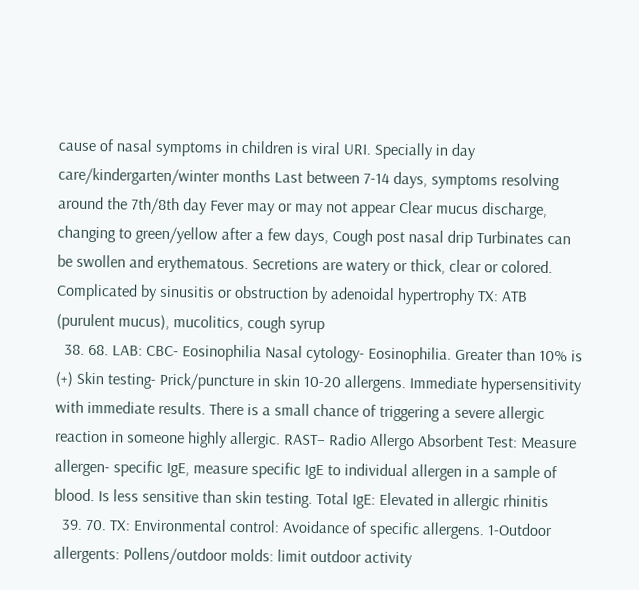cause of nasal symptoms in children is viral URI. Specially in day care/kindergarten/winter months Last between 7-14 days, symptoms resolving around the 7th/8th day Fever may or may not appear Clear mucus discharge, changing to green/yellow after a few days, Cough post nasal drip Turbinates can be swollen and erythematous. Secretions are watery or thick, clear or colored. Complicated by sinusitis or obstruction by adenoidal hypertrophy TX: ATB (purulent mucus), mucolitics, cough syrup
  38. 68. LAB: CBC- Eosinophilia Nasal cytology- Eosinophilia. Greater than 10% is (+) Skin testing- Prick/puncture in skin 10-20 allergens. Immediate hypersensitivity with immediate results. There is a small chance of triggering a severe allergic reaction in someone highly allergic. RAST– Radio Allergo Absorbent Test: Measure allergen- specific IgE, measure specific IgE to individual allergen in a sample of blood. Is less sensitive than skin testing. Total IgE: Elevated in allergic rhinitis
  39. 70. TX: Environmental control: Avoidance of specific allergens. 1-Outdoor allergents: Pollens/outdoor molds: limit outdoor activity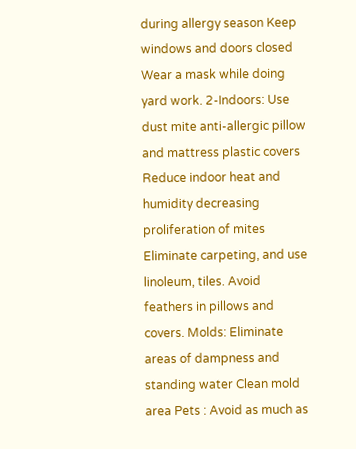during allergy season Keep windows and doors closed Wear a mask while doing yard work. 2-Indoors: Use dust mite anti-allergic pillow and mattress plastic covers Reduce indoor heat and humidity decreasing proliferation of mites Eliminate carpeting, and use linoleum, tiles. Avoid feathers in pillows and covers. Molds: Eliminate areas of dampness and standing water Clean mold area Pets : Avoid as much as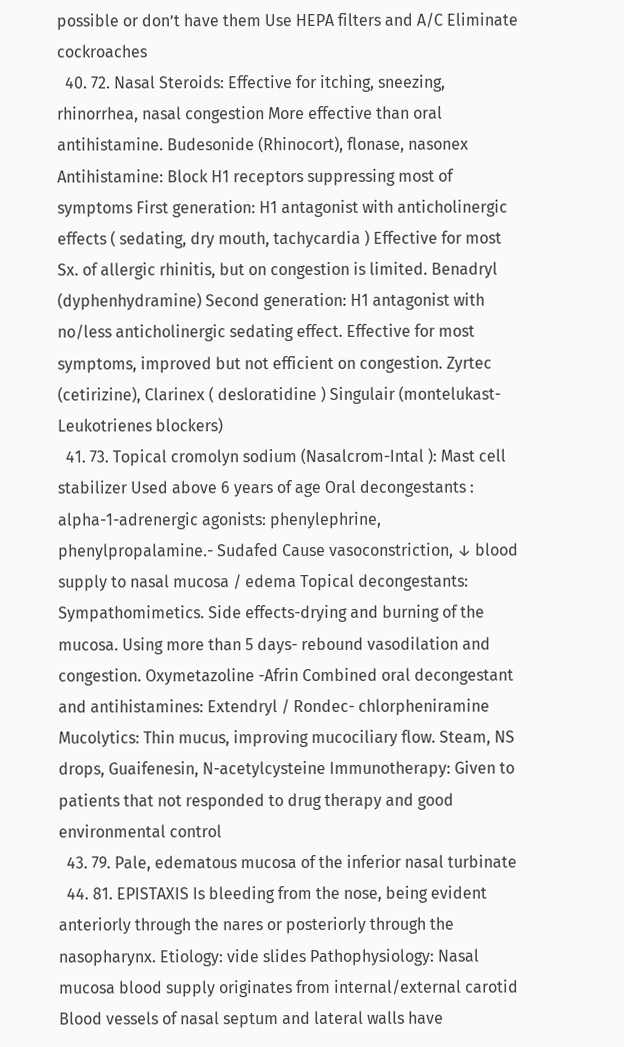possible or don’t have them Use HEPA filters and A/C Eliminate cockroaches
  40. 72. Nasal Steroids: Effective for itching, sneezing, rhinorrhea, nasal congestion More effective than oral antihistamine. Budesonide (Rhinocort), flonase, nasonex Antihistamine: Block H1 receptors suppressing most of symptoms First generation: H1 antagonist with anticholinergic effects ( sedating, dry mouth, tachycardia ) Effective for most Sx. of allergic rhinitis, but on congestion is limited. Benadryl (dyphenhydramine) Second generation: H1 antagonist with no/less anticholinergic sedating effect. Effective for most symptoms, improved but not efficient on congestion. Zyrtec (cetirizine), Clarinex ( desloratidine ) Singulair (montelukast-Leukotrienes blockers)
  41. 73. Topical cromolyn sodium (Nasalcrom-Intal ): Mast cell stabilizer Used above 6 years of age Oral decongestants : alpha-1-adrenergic agonists: phenylephrine, phenylpropalamine.- Sudafed Cause vasoconstriction, ↓ blood supply to nasal mucosa / edema Topical decongestants: Sympathomimetics. Side effects-drying and burning of the mucosa. Using more than 5 days- rebound vasodilation and congestion. Oxymetazoline -Afrin Combined oral decongestant and antihistamines: Extendryl / Rondec- chlorpheniramine Mucolytics: Thin mucus, improving mucociliary flow. Steam, NS drops, Guaifenesin, N-acetylcysteine Immunotherapy: Given to patients that not responded to drug therapy and good environmental control
  43. 79. Pale, edematous mucosa of the inferior nasal turbinate
  44. 81. EPISTAXIS Is bleeding from the nose, being evident anteriorly through the nares or posteriorly through the nasopharynx. Etiology: vide slides Pathophysiology: Nasal mucosa blood supply originates from internal/external carotid Blood vessels of nasal septum and lateral walls have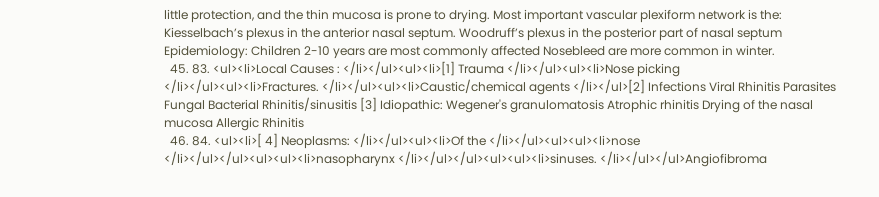little protection, and the thin mucosa is prone to drying. Most important vascular plexiform network is the: Kiesselbach’s plexus in the anterior nasal septum. Woodruff’s plexus in the posterior part of nasal septum Epidemiology: Children 2-10 years are most commonly affected Nosebleed are more common in winter.
  45. 83. <ul><li>Local Causes : </li></ul><ul><li>[1] Trauma </li></ul><ul><li>Nose picking </li></ul><ul><li>Fractures. </li></ul><ul><li>Caustic/chemical agents </li></ul>[2] Infections Viral Rhinitis Parasites Fungal Bacterial Rhinitis/sinusitis [3] Idiopathic: Wegener's granulomatosis Atrophic rhinitis Drying of the nasal mucosa Allergic Rhinitis
  46. 84. <ul><li>[ 4] Neoplasms: </li></ul><ul><li>Of the </li></ul><ul><ul><li>nose </li></ul></ul><ul><ul><li>nasopharynx </li></ul></ul><ul><ul><li>sinuses. </li></ul></ul>Angiofibroma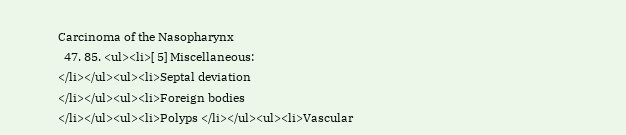Carcinoma of the Nasopharynx
  47. 85. <ul><li>[ 5] Miscellaneous: </li></ul><ul><li>Septal deviation </li></ul><ul><li>Foreign bodies </li></ul><ul><li>Polyps </li></ul><ul><li>Vascular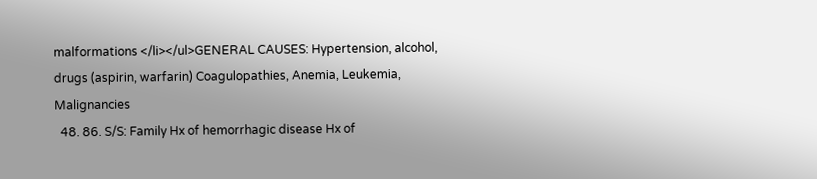malformations </li></ul>GENERAL CAUSES: Hypertension, alcohol, drugs (aspirin, warfarin) Coagulopathies, Anemia, Leukemia, Malignancies
  48. 86. S/S: Family Hx of hemorrhagic disease Hx of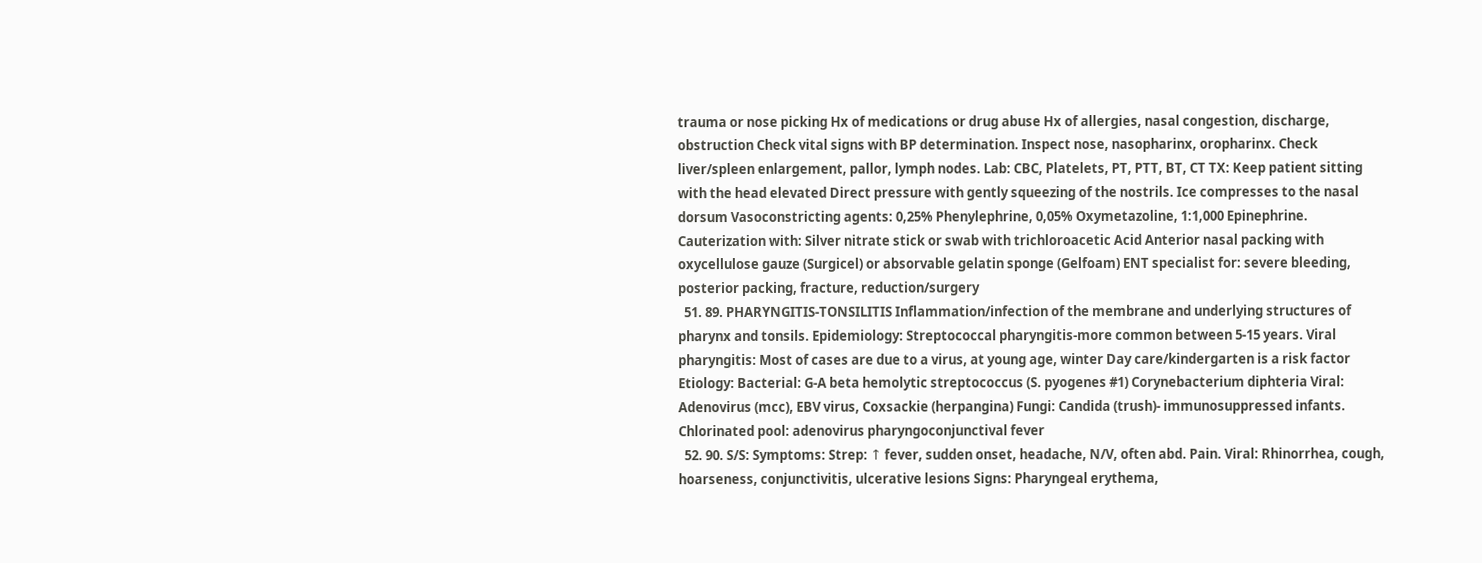trauma or nose picking Hx of medications or drug abuse Hx of allergies, nasal congestion, discharge, obstruction Check vital signs with BP determination. Inspect nose, nasopharinx, oropharinx. Check liver/spleen enlargement, pallor, lymph nodes. Lab: CBC, Platelets, PT, PTT, BT, CT TX: Keep patient sitting with the head elevated Direct pressure with gently squeezing of the nostrils. Ice compresses to the nasal dorsum Vasoconstricting agents: 0,25% Phenylephrine, 0,05% Oxymetazoline, 1:1,000 Epinephrine. Cauterization with: Silver nitrate stick or swab with trichloroacetic Acid Anterior nasal packing with oxycellulose gauze (Surgicel) or absorvable gelatin sponge (Gelfoam) ENT specialist for: severe bleeding, posterior packing, fracture, reduction/surgery
  51. 89. PHARYNGITIS-TONSILITIS Inflammation/infection of the membrane and underlying structures of pharynx and tonsils. Epidemiology: Streptococcal pharyngitis-more common between 5-15 years. Viral pharyngitis: Most of cases are due to a virus, at young age, winter Day care/kindergarten is a risk factor Etiology: Bacterial: G-A beta hemolytic streptococcus (S. pyogenes #1) Corynebacterium diphteria Viral: Adenovirus (mcc), EBV virus, Coxsackie (herpangina) Fungi: Candida (trush)- immunosuppressed infants. Chlorinated pool: adenovirus pharyngoconjunctival fever
  52. 90. S/S: Symptoms: Strep: ↑ fever, sudden onset, headache, N/V, often abd. Pain. Viral: Rhinorrhea, cough, hoarseness, conjunctivitis, ulcerative lesions Signs: Pharyngeal erythema,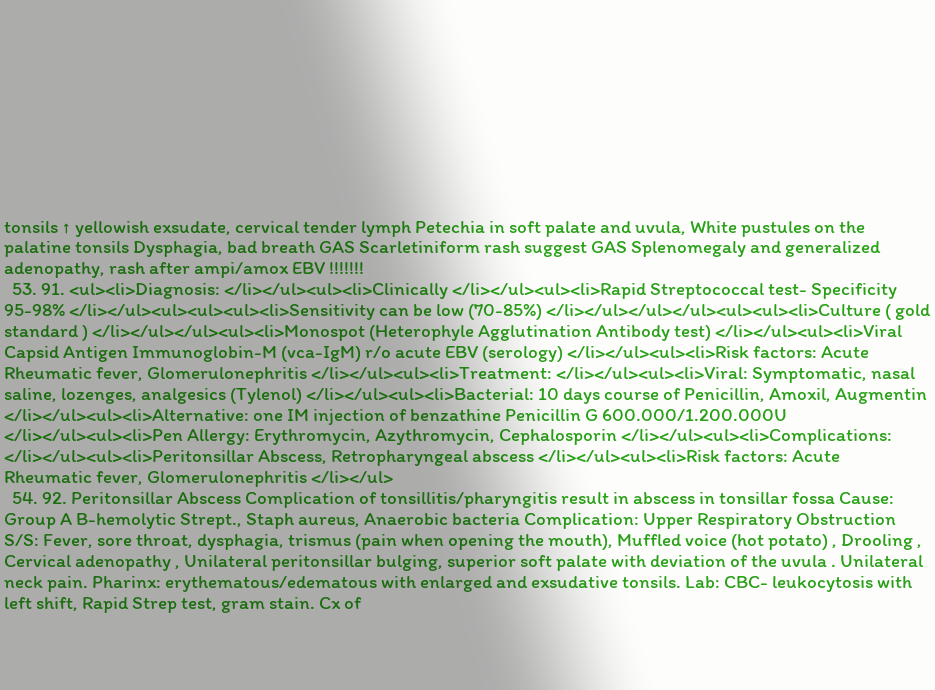tonsils ↑ yellowish exsudate, cervical tender lymph Petechia in soft palate and uvula, White pustules on the palatine tonsils Dysphagia, bad breath GAS Scarletiniform rash suggest GAS Splenomegaly and generalized adenopathy, rash after ampi/amox EBV !!!!!!!
  53. 91. <ul><li>Diagnosis: </li></ul><ul><li>Clinically </li></ul><ul><li>Rapid Streptococcal test- Specificity 95-98% </li></ul><ul><ul><ul><li>Sensitivity can be low (70-85%) </li></ul></ul></ul><ul><ul><li>Culture ( gold standard ) </li></ul></ul><ul><li>Monospot (Heterophyle Agglutination Antibody test) </li></ul><ul><li>Viral Capsid Antigen Immunoglobin-M (vca-IgM) r/o acute EBV (serology) </li></ul><ul><li>Risk factors: Acute Rheumatic fever, Glomerulonephritis </li></ul><ul><li>Treatment: </li></ul><ul><li>Viral: Symptomatic, nasal saline, lozenges, analgesics (Tylenol) </li></ul><ul><li>Bacterial: 10 days course of Penicillin, Amoxil, Augmentin </li></ul><ul><li>Alternative: one IM injection of benzathine Penicillin G 600.000/1.200.000U </li></ul><ul><li>Pen Allergy: Erythromycin, Azythromycin, Cephalosporin </li></ul><ul><li>Complications: </li></ul><ul><li>Peritonsillar Abscess, Retropharyngeal abscess </li></ul><ul><li>Risk factors: Acute Rheumatic fever, Glomerulonephritis </li></ul>
  54. 92. Peritonsillar Abscess Complication of tonsillitis/pharyngitis result in abscess in tonsillar fossa Cause: Group A B-hemolytic Strept., Staph aureus, Anaerobic bacteria Complication: Upper Respiratory Obstruction S/S: Fever, sore throat, dysphagia, trismus (pain when opening the mouth), Muffled voice (hot potato) , Drooling , Cervical adenopathy , Unilateral peritonsillar bulging, superior soft palate with deviation of the uvula . Unilateral neck pain. Pharinx: erythematous/edematous with enlarged and exsudative tonsils. Lab: CBC- leukocytosis with left shift, Rapid Strep test, gram stain. Cx of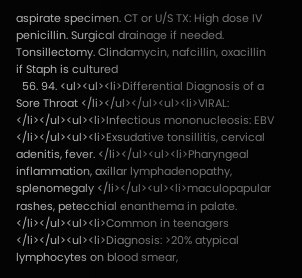aspirate specimen. CT or U/S TX: High dose IV penicillin. Surgical drainage if needed. Tonsillectomy. Clindamycin, nafcillin, oxacillin if Staph is cultured
  56. 94. <ul><ul><li>Differential Diagnosis of a Sore Throat </li></ul></ul><ul><li>VIRAL: </li></ul><ul><li>Infectious mononucleosis: EBV </li></ul><ul><li>Exsudative tonsillitis, cervical adenitis, fever. </li></ul><ul><li>Pharyngeal inflammation, axillar lymphadenopathy, splenomegaly </li></ul><ul><li>maculopapular rashes, petecchial enanthema in palate. </li></ul><ul><li>Common in teenagers </li></ul><ul><li>Diagnosis: >20% atypical lymphocytes on blood smear,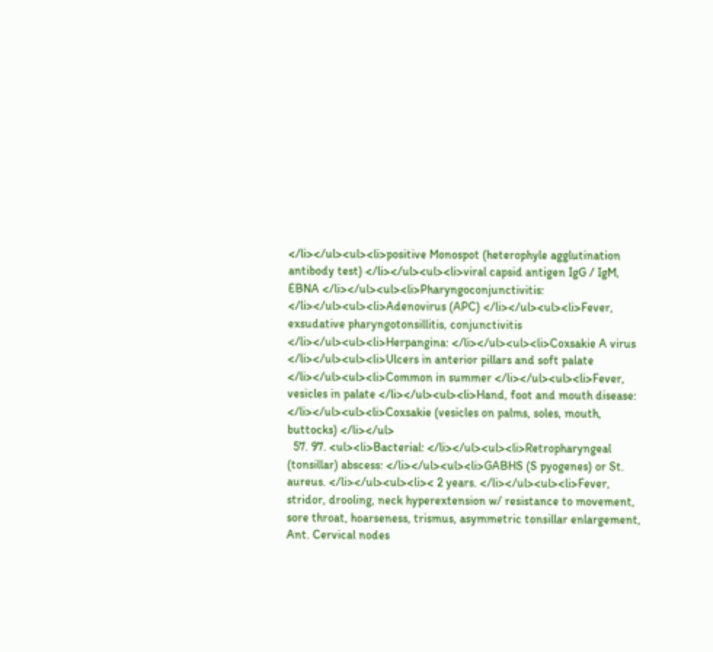</li></ul><ul><li>positive Monospot (heterophyle agglutination antibody test) </li></ul><ul><li>viral capsid antigen IgG / IgM, EBNA </li></ul><ul><li>Pharyngoconjunctivitis: </li></ul><ul><li>Adenovirus (APC) </li></ul><ul><li>Fever, exsudative pharyngotonsillitis, conjunctivitis </li></ul><ul><li>Herpangina: </li></ul><ul><li>Coxsakie A virus </li></ul><ul><li>Ulcers in anterior pillars and soft palate </li></ul><ul><li>Common in summer </li></ul><ul><li>Fever, vesicles in palate </li></ul><ul><li>Hand, foot and mouth disease: </li></ul><ul><li>Coxsakie (vesicles on palms, soles, mouth, buttocks) </li></ul>
  57. 97. <ul><li>Bacterial: </li></ul><ul><li>Retropharyngeal (tonsillar) abscess: </li></ul><ul><li>GABHS (S pyogenes) or St. aureus. </li></ul><ul><li>< 2 years. </li></ul><ul><li>Fever, stridor, drooling, neck hyperextension w/ resistance to movement, sore throat, hoarseness, trismus, asymmetric tonsillar enlargement, Ant. Cervical nodes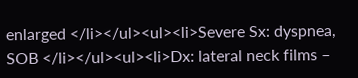enlarged </li></ul><ul><li>Severe Sx: dyspnea, SOB </li></ul><ul><li>Dx: lateral neck films –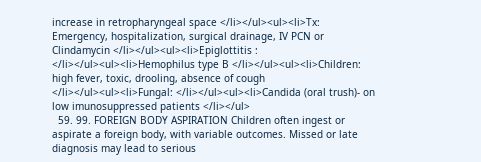increase in retropharyngeal space </li></ul><ul><li>Tx: Emergency, hospitalization, surgical drainage, IV PCN or Clindamycin </li></ul><ul><li>Epiglottitis : </li></ul><ul><li>Hemophilus type B </li></ul><ul><li>Children: high fever, toxic, drooling, absence of cough </li></ul><ul><li>Fungal: </li></ul><ul><li>Candida (oral trush)- on low imunosuppressed patients </li></ul>
  59. 99. FOREIGN BODY ASPIRATION Children often ingest or aspirate a foreign body, with variable outcomes. Missed or late diagnosis may lead to serious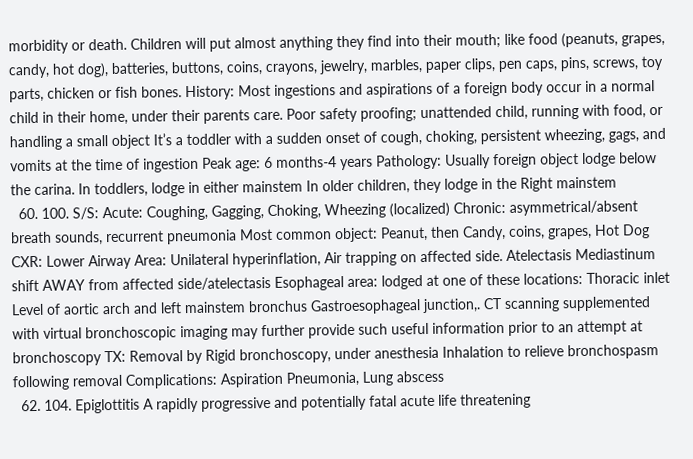morbidity or death. Children will put almost anything they find into their mouth; like food (peanuts, grapes, candy, hot dog), batteries, buttons, coins, crayons, jewelry, marbles, paper clips, pen caps, pins, screws, toy parts, chicken or fish bones. History: Most ingestions and aspirations of a foreign body occur in a normal child in their home, under their parents care. Poor safety proofing; unattended child, running with food, or handling a small object It’s a toddler with a sudden onset of cough, choking, persistent wheezing, gags, and vomits at the time of ingestion Peak age: 6 months-4 years Pathology: Usually foreign object lodge below the carina. In toddlers, lodge in either mainstem In older children, they lodge in the Right mainstem
  60. 100. S/S: Acute: Coughing, Gagging, Choking, Wheezing (localized) Chronic: asymmetrical/absent breath sounds, recurrent pneumonia Most common object: Peanut, then Candy, coins, grapes, Hot Dog CXR: Lower Airway Area: Unilateral hyperinflation, Air trapping on affected side. Atelectasis Mediastinum shift AWAY from affected side/atelectasis Esophageal area: lodged at one of these locations: Thoracic inlet Level of aortic arch and left mainstem bronchus Gastroesophageal junction,. CT scanning supplemented with virtual bronchoscopic imaging may further provide such useful information prior to an attempt at bronchoscopy TX: Removal by Rigid bronchoscopy, under anesthesia Inhalation to relieve bronchospasm following removal Complications: Aspiration Pneumonia, Lung abscess
  62. 104. Epiglottitis A rapidly progressive and potentially fatal acute life threatening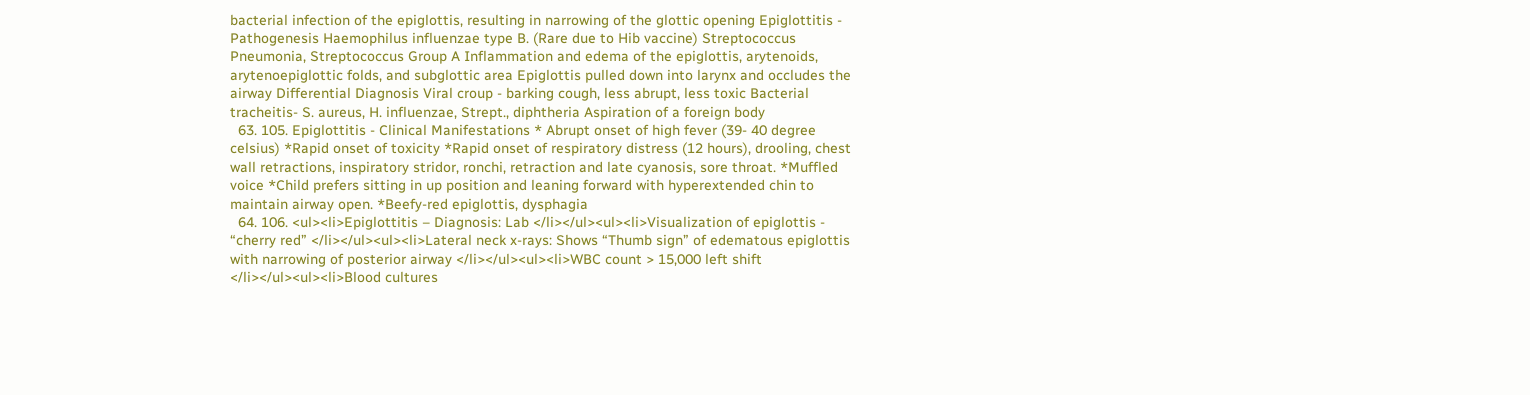bacterial infection of the epiglottis, resulting in narrowing of the glottic opening Epiglottitis - Pathogenesis Haemophilus influenzae type B. (Rare due to Hib vaccine) Streptococcus Pneumonia, Streptococcus Group A Inflammation and edema of the epiglottis, arytenoids, arytenoepiglottic folds, and subglottic area Epiglottis pulled down into larynx and occludes the airway Differential Diagnosis Viral croup - barking cough, less abrupt, less toxic Bacterial tracheitis- S. aureus, H. influenzae, Strept., diphtheria Aspiration of a foreign body
  63. 105. Epiglottitis - Clinical Manifestations * Abrupt onset of high fever (39- 40 degree celsius) *Rapid onset of toxicity *Rapid onset of respiratory distress (12 hours), drooling, chest wall retractions, inspiratory stridor, ronchi, retraction and late cyanosis, sore throat. *Muffled voice *Child prefers sitting in up position and leaning forward with hyperextended chin to maintain airway open. *Beefy-red epiglottis, dysphagia
  64. 106. <ul><li>Epiglottitis – Diagnosis: Lab </li></ul><ul><li>Visualization of epiglottis - “cherry red” </li></ul><ul><li>Lateral neck x-rays: Shows “Thumb sign” of edematous epiglottis with narrowing of posterior airway </li></ul><ul><li>WBC count > 15,000 left shift </li></ul><ul><li>Blood cultures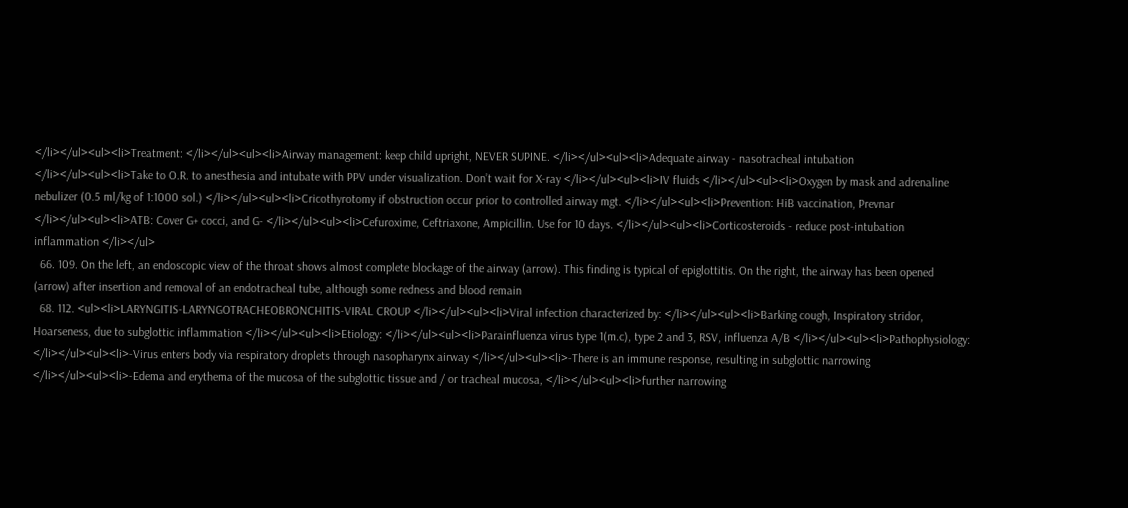</li></ul><ul><li>Treatment: </li></ul><ul><li>Airway management: keep child upright, NEVER SUPINE. </li></ul><ul><li>Adequate airway - nasotracheal intubation </li></ul><ul><li>Take to O.R. to anesthesia and intubate with PPV under visualization. Don’t wait for X-ray </li></ul><ul><li>IV fluids </li></ul><ul><li>Oxygen by mask and adrenaline nebulizer (0.5 ml/kg of 1:1000 sol.) </li></ul><ul><li>Cricothyrotomy if obstruction occur prior to controlled airway mgt. </li></ul><ul><li>Prevention: HiB vaccination, Prevnar </li></ul><ul><li>ATB: Cover G+ cocci, and G- </li></ul><ul><li>Cefuroxime, Ceftriaxone, Ampicillin. Use for 10 days. </li></ul><ul><li>Corticosteroids - reduce post-intubation inflammation </li></ul>
  66. 109. On the left, an endoscopic view of the throat shows almost complete blockage of the airway (arrow). This finding is typical of epiglottitis. On the right, the airway has been opened (arrow) after insertion and removal of an endotracheal tube, although some redness and blood remain
  68. 112. <ul><li>LARYNGITIS-LARYNGOTRACHEOBRONCHITIS-VIRAL CROUP </li></ul><ul><li>Viral infection characterized by: </li></ul><ul><li>Barking cough, Inspiratory stridor, Hoarseness, due to subglottic inflammation </li></ul><ul><li>Etiology: </li></ul><ul><li>Parainfluenza virus type 1(m.c), type 2 and 3, RSV, influenza A/B </li></ul><ul><li>Pathophysiology: </li></ul><ul><li>-Virus enters body via respiratory droplets through nasopharynx airway </li></ul><ul><li>-There is an immune response, resulting in subglottic narrowing </li></ul><ul><li>-Edema and erythema of the mucosa of the subglottic tissue and / or tracheal mucosa, </li></ul><ul><li>further narrowing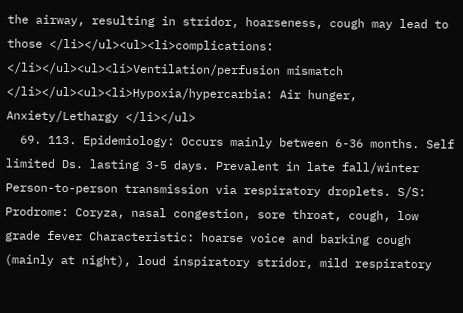the airway, resulting in stridor, hoarseness, cough may lead to those </li></ul><ul><li>complications: </li></ul><ul><li>Ventilation/perfusion mismatch </li></ul><ul><li>Hypoxia/hypercarbia: Air hunger, Anxiety/Lethargy </li></ul>
  69. 113. Epidemiology: Occurs mainly between 6-36 months. Self limited Ds. lasting 3-5 days. Prevalent in late fall/winter Person-to-person transmission via respiratory droplets. S/S: Prodrome: Coryza, nasal congestion, sore throat, cough, low grade fever Characteristic: hoarse voice and barking cough (mainly at night), loud inspiratory stridor, mild respiratory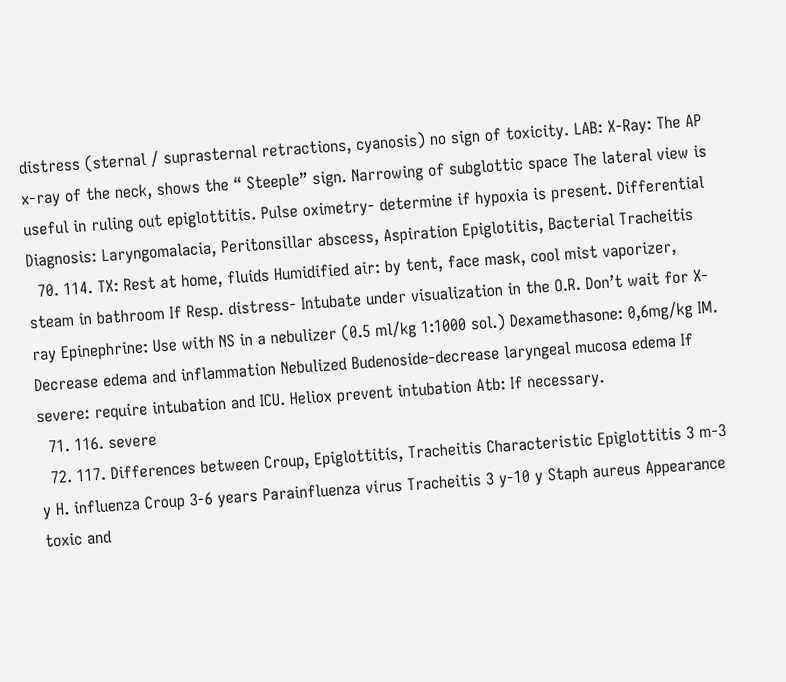distress (sternal / suprasternal retractions, cyanosis) no sign of toxicity. LAB: X-Ray: The AP x-ray of the neck, shows the “ Steeple” sign. Narrowing of subglottic space The lateral view is useful in ruling out epiglottitis. Pulse oximetry- determine if hypoxia is present. Differential Diagnosis: Laryngomalacia, Peritonsillar abscess, Aspiration Epiglotitis, Bacterial Tracheitis
  70. 114. TX: Rest at home, fluids Humidified air: by tent, face mask, cool mist vaporizer, steam in bathroom If Resp. distress- Intubate under visualization in the O.R. Don’t wait for X-ray Epinephrine: Use with NS in a nebulizer (0.5 ml/kg 1:1000 sol.) Dexamethasone: 0,6mg/kg IM. Decrease edema and inflammation Nebulized Budenoside-decrease laryngeal mucosa edema If severe: require intubation and ICU. Heliox prevent intubation Atb: If necessary.
  71. 116. severe
  72. 117. Differences between Croup, Epiglottitis, Tracheitis Characteristic Epiglottitis 3 m-3 y H. influenza Croup 3-6 years Parainfluenza virus Tracheitis 3 y-10 y Staph aureus Appearance toxic and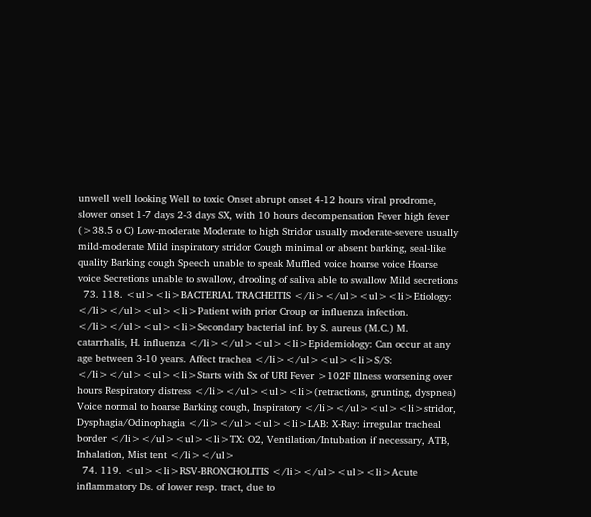unwell well looking Well to toxic Onset abrupt onset 4-12 hours viral prodrome, slower onset 1-7 days 2-3 days SX, with 10 hours decompensation Fever high fever (>38.5 o C) Low-moderate Moderate to high Stridor usually moderate-severe usually mild-moderate Mild inspiratory stridor Cough minimal or absent barking, seal-like quality Barking cough Speech unable to speak Muffled voice hoarse voice Hoarse voice Secretions unable to swallow, drooling of saliva able to swallow Mild secretions
  73. 118. <ul><li>BACTERIAL TRACHEITIS </li></ul><ul><li>Etiology: </li></ul><ul><li>Patient with prior Croup or influenza infection. </li></ul><ul><li>Secondary bacterial inf. by S. aureus (M.C.) M. catarrhalis, H. influenza </li></ul><ul><li>Epidemiology: Can occur at any age between 3-10 years. Affect trachea </li></ul><ul><li>S/S: </li></ul><ul><li>Starts with Sx of URI Fever >102F Illness worsening over hours Respiratory distress </li></ul><ul><li>(retractions, grunting, dyspnea) Voice normal to hoarse Barking cough, Inspiratory </li></ul><ul><li>stridor, Dysphagia/Odinophagia </li></ul><ul><li>LAB: X-Ray: irregular tracheal border </li></ul><ul><li>TX: O2, Ventilation/Intubation if necessary, ATB, Inhalation, Mist tent </li></ul>
  74. 119. <ul><li>RSV-BRONCHOLITIS </li></ul><ul><li>Acute inflammatory Ds. of lower resp. tract, due to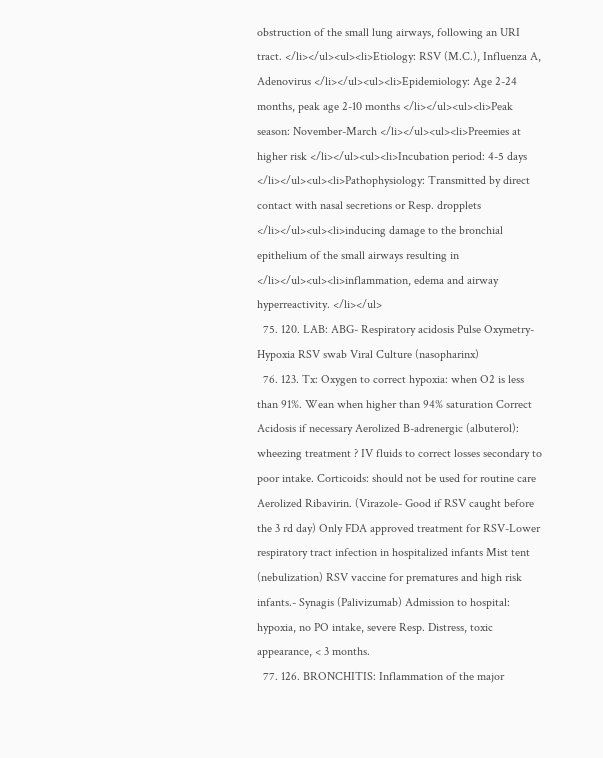obstruction of the small lung airways, following an URI tract. </li></ul><ul><li>Etiology: RSV (M.C.), Influenza A, Adenovirus </li></ul><ul><li>Epidemiology: Age 2-24 months, peak age 2-10 months </li></ul><ul><li>Peak season: November-March </li></ul><ul><li>Preemies at higher risk </li></ul><ul><li>Incubation period: 4-5 days </li></ul><ul><li>Pathophysiology: Transmitted by direct contact with nasal secretions or Resp. dropplets </li></ul><ul><li>inducing damage to the bronchial epithelium of the small airways resulting in </li></ul><ul><li>inflammation, edema and airway hyperreactivity. </li></ul>
  75. 120. LAB: ABG- Respiratory acidosis Pulse Oxymetry- Hypoxia RSV swab Viral Culture (nasopharinx)
  76. 123. Tx: Oxygen to correct hypoxia: when O2 is less than 91%. Wean when higher than 94% saturation Correct Acidosis if necessary Aerolized B-adrenergic (albuterol): wheezing treatment ? IV fluids to correct losses secondary to poor intake. Corticoids: should not be used for routine care Aerolized Ribavirin. (Virazole- Good if RSV caught before the 3 rd day) Only FDA approved treatment for RSV-Lower respiratory tract infection in hospitalized infants Mist tent (nebulization) RSV vaccine for prematures and high risk infants.- Synagis (Palivizumab) Admission to hospital: hypoxia, no PO intake, severe Resp. Distress, toxic appearance, < 3 months.
  77. 126. BRONCHITIS: Inflammation of the major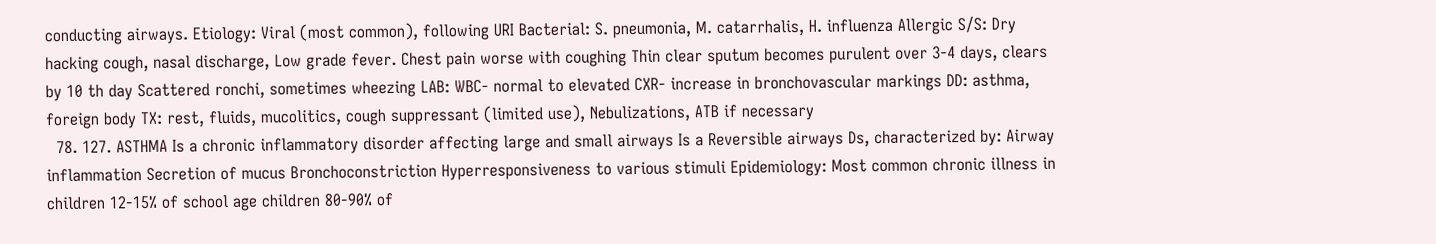conducting airways. Etiology: Viral (most common), following URI Bacterial: S. pneumonia, M. catarrhalis, H. influenza Allergic S/S: Dry hacking cough, nasal discharge, Low grade fever. Chest pain worse with coughing Thin clear sputum becomes purulent over 3-4 days, clears by 10 th day Scattered ronchi, sometimes wheezing LAB: WBC- normal to elevated CXR- increase in bronchovascular markings DD: asthma, foreign body TX: rest, fluids, mucolitics, cough suppressant (limited use), Nebulizations, ATB if necessary
  78. 127. ASTHMA Is a chronic inflammatory disorder affecting large and small airways Is a Reversible airways Ds, characterized by: Airway inflammation Secretion of mucus Bronchoconstriction Hyperresponsiveness to various stimuli Epidemiology: Most common chronic illness in children 12-15% of school age children 80-90% of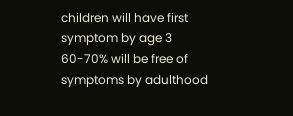children will have first symptom by age 3 60-70% will be free of symptoms by adulthood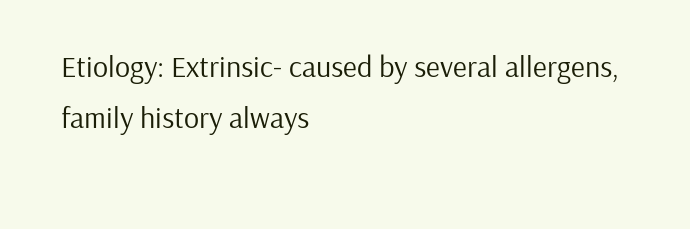Etiology: Extrinsic- caused by several allergens, family history always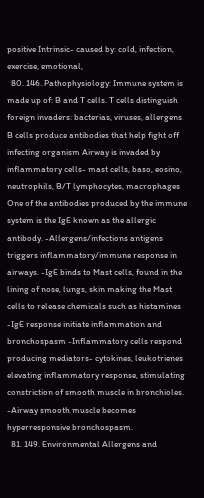positive Intrinsic- caused by: cold, infection, exercise, emotional,
  80. 146. Pathophysiology: Immune system is made up of: B and T cells. T cells distinguish foreign invaders: bacterias, viruses, allergens B cells produce antibodies that help fight off infecting organism Airway is invaded by inflammatory cells- mast cells, baso, eosino, neutrophils, B/T lymphocytes, macrophages One of the antibodies produced by the immune system is the IgE known as the allergic antibody. -Allergens/infections antigens triggers inflammatory/immune response in airways. -IgE binds to Mast cells, found in the lining of nose, lungs, skin making the Mast cells to release chemicals such as histamines -IgE response initiate inflammation and bronchospasm -Inflammatory cells respond producing mediators- cytokines, leukotrienes elevating inflammatory response, stimulating constriction of smooth muscle in bronchioles. -Airway smooth muscle becomes hyperresponsive bronchospasm.
  81. 149. Environmental Allergens and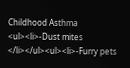Childhood Asthma <ul><li>-Dust mites </li></ul><ul><li>-Furry pets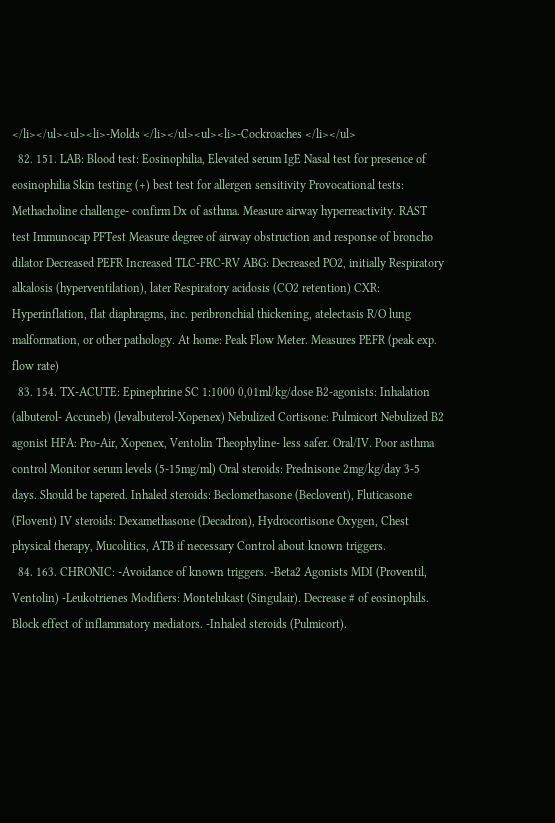</li></ul><ul><li>-Molds </li></ul><ul><li>-Cockroaches </li></ul>
  82. 151. LAB: Blood test: Eosinophilia, Elevated serum IgE Nasal test for presence of eosinophilia Skin testing (+) best test for allergen sensitivity Provocational tests: Methacholine challenge- confirm Dx of asthma. Measure airway hyperreactivity. RAST test Immunocap PFTest Measure degree of airway obstruction and response of broncho dilator Decreased PEFR Increased TLC-FRC-RV ABG: Decreased PO2, initially Respiratory alkalosis (hyperventilation), later Respiratory acidosis (CO2 retention) CXR: Hyperinflation, flat diaphragms, inc. peribronchial thickening, atelectasis R/O lung malformation, or other pathology. At home: Peak Flow Meter. Measures PEFR (peak exp. flow rate)
  83. 154. TX-ACUTE: Epinephrine SC 1:1000 0,01ml/kg/dose B2-agonists: Inhalation (albuterol- Accuneb) (levalbuterol-Xopenex) Nebulized Cortisone: Pulmicort Nebulized B2 agonist HFA: Pro-Air, Xopenex, Ventolin Theophyline- less safer. Oral/IV. Poor asthma control Monitor serum levels (5-15mg/ml) Oral steroids: Prednisone 2mg/kg/day 3-5 days. Should be tapered. Inhaled steroids: Beclomethasone (Beclovent), Fluticasone (Flovent) IV steroids: Dexamethasone (Decadron), Hydrocortisone Oxygen, Chest physical therapy, Mucolitics, ATB if necessary Control about known triggers.
  84. 163. CHRONIC: -Avoidance of known triggers. -Beta2 Agonists MDI (Proventil, Ventolin) -Leukotrienes Modifiers: Montelukast (Singulair). Decrease # of eosinophils. Block effect of inflammatory mediators. -Inhaled steroids (Pulmicort).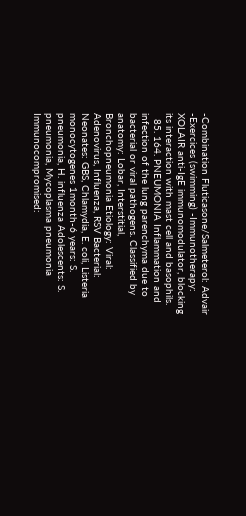-Combination Fluticasone/Salmeterol: Advair -Exercices (swimming) -Immunotherapy: XOLAIR anti-IgE immunomodulator, blocking its interaction with mast cell and basophils.
  85. 164. PNEUMONIA Inflammation and infection of the lung parenchyma due to bacterial or viral pathogens. Classified by anatomy: Lobar, Interstitial, Bronchopneumonia Etiology: Viral: Adenovirus, Influenza, RSV Bacterial: Neonates: GBS, Chlamydia, E. coli, Listeria monocytogenes 1month-6 years: S. pneumonia, H. influenza Adolescents: S. pneumonia, Mycoplasma pneumonia Immunocompromised: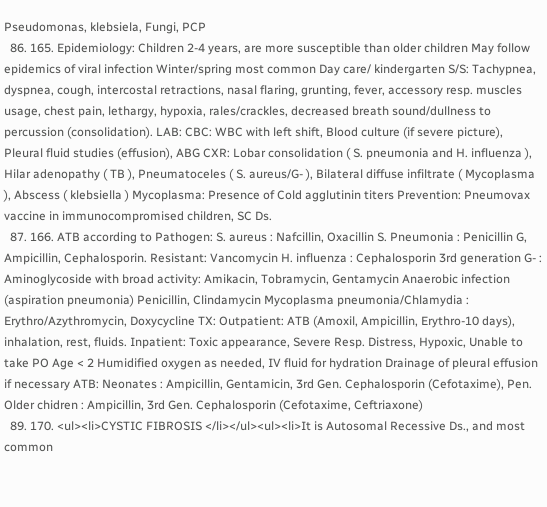Pseudomonas, klebsiela, Fungi, PCP
  86. 165. Epidemiology: Children 2-4 years, are more susceptible than older children May follow epidemics of viral infection Winter/spring most common Day care/ kindergarten S/S: Tachypnea, dyspnea, cough, intercostal retractions, nasal flaring, grunting, fever, accessory resp. muscles usage, chest pain, lethargy, hypoxia, rales/crackles, decreased breath sound/dullness to percussion (consolidation). LAB: CBC: WBC with left shift, Blood culture (if severe picture), Pleural fluid studies (effusion), ABG CXR: Lobar consolidation ( S. pneumonia and H. influenza ), Hilar adenopathy ( TB ), Pneumatoceles ( S. aureus/G- ), Bilateral diffuse infiltrate ( Mycoplasma ), Abscess ( klebsiella ) Mycoplasma: Presence of Cold agglutinin titers Prevention: Pneumovax vaccine in immunocompromised children, SC Ds.
  87. 166. ATB according to Pathogen: S. aureus : Nafcillin, Oxacillin S. Pneumonia : Penicillin G, Ampicillin, Cephalosporin. Resistant: Vancomycin H. influenza : Cephalosporin 3rd generation G- : Aminoglycoside with broad activity: Amikacin, Tobramycin, Gentamycin Anaerobic infection (aspiration pneumonia) Penicillin, Clindamycin Mycoplasma pneumonia/Chlamydia : Erythro/Azythromycin, Doxycycline TX: Outpatient: ATB (Amoxil, Ampicillin, Erythro-10 days), inhalation, rest, fluids. Inpatient: Toxic appearance, Severe Resp. Distress, Hypoxic, Unable to take PO Age < 2 Humidified oxygen as needed, IV fluid for hydration Drainage of pleural effusion if necessary ATB: Neonates : Ampicillin, Gentamicin, 3rd Gen. Cephalosporin (Cefotaxime), Pen. Older chidren : Ampicillin, 3rd Gen. Cephalosporin (Cefotaxime, Ceftriaxone)
  89. 170. <ul><li>CYSTIC FIBROSIS </li></ul><ul><li>It is Autosomal Recessive Ds., and most common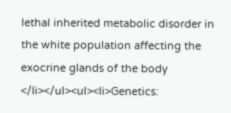lethal inherited metabolic disorder in the white population affecting the exocrine glands of the body </li></ul><ul><li>Genetics: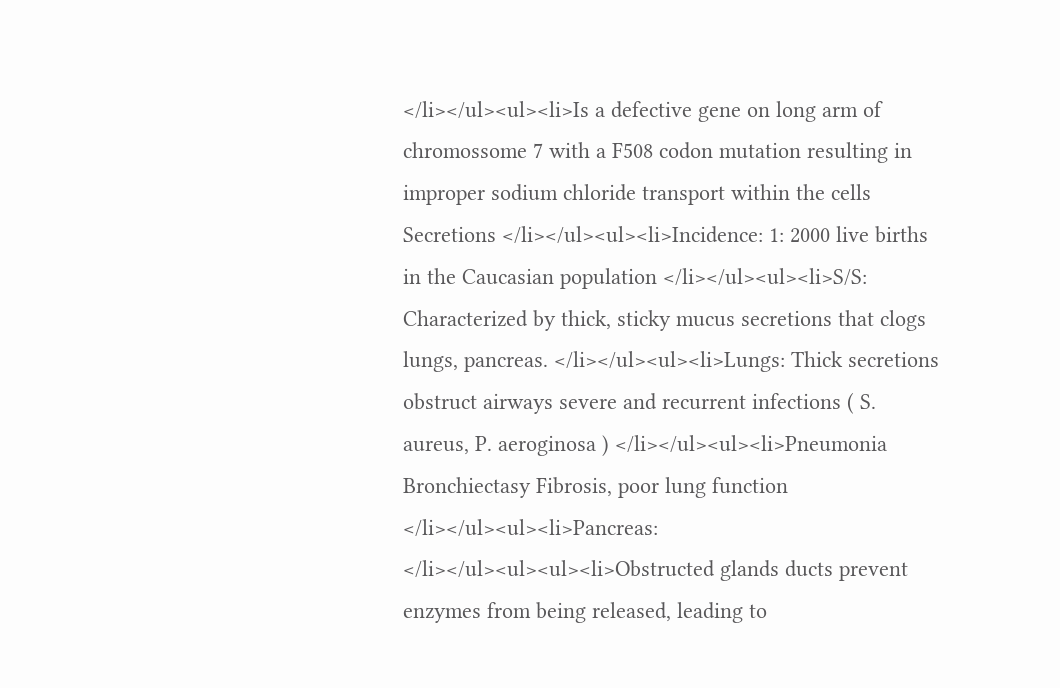</li></ul><ul><li>Is a defective gene on long arm of chromossome 7 with a F508 codon mutation resulting in improper sodium chloride transport within the cells Secretions </li></ul><ul><li>Incidence: 1: 2000 live births in the Caucasian population </li></ul><ul><li>S/S: Characterized by thick, sticky mucus secretions that clogs lungs, pancreas. </li></ul><ul><li>Lungs: Thick secretions obstruct airways severe and recurrent infections ( S. aureus, P. aeroginosa ) </li></ul><ul><li>Pneumonia Bronchiectasy Fibrosis, poor lung function </li></ul><ul><li>Pancreas: </li></ul><ul><ul><li>Obstructed glands ducts prevent enzymes from being released, leading to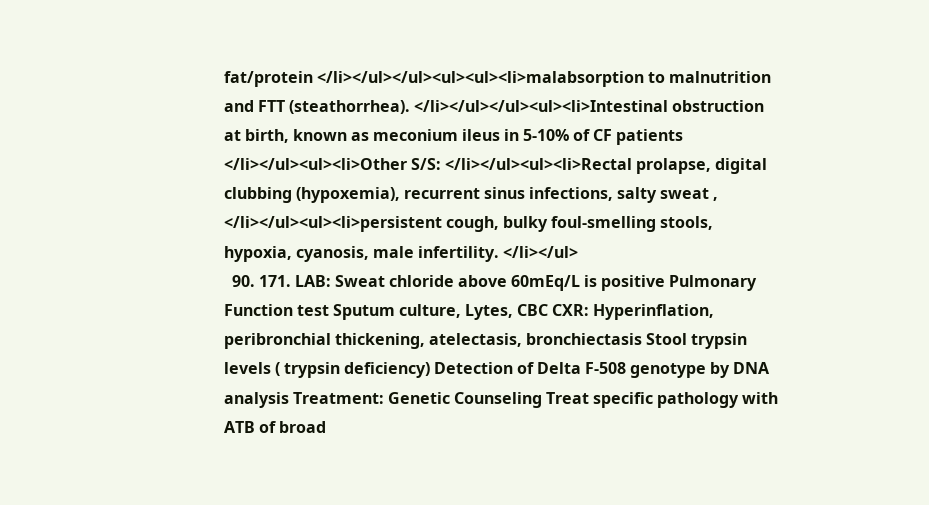fat/protein </li></ul></ul><ul><ul><li>malabsorption to malnutrition and FTT (steathorrhea). </li></ul></ul><ul><li>Intestinal obstruction at birth, known as meconium ileus in 5-10% of CF patients </li></ul><ul><li>Other S/S: </li></ul><ul><li>Rectal prolapse, digital clubbing (hypoxemia), recurrent sinus infections, salty sweat , </li></ul><ul><li>persistent cough, bulky foul-smelling stools, hypoxia, cyanosis, male infertility. </li></ul>
  90. 171. LAB: Sweat chloride above 60mEq/L is positive Pulmonary Function test Sputum culture, Lytes, CBC CXR: Hyperinflation, peribronchial thickening, atelectasis, bronchiectasis Stool trypsin levels ( trypsin deficiency) Detection of Delta F-508 genotype by DNA analysis Treatment: Genetic Counseling Treat specific pathology with ATB of broad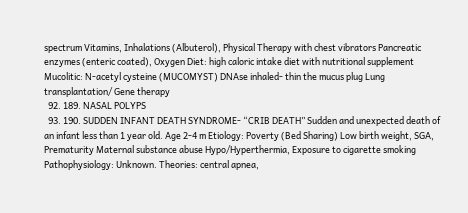spectrum Vitamins, Inhalations (Albuterol), Physical Therapy with chest vibrators Pancreatic enzymes (enteric coated), Oxygen Diet: high caloric intake diet with nutritional supplement Mucolitic: N-acetyl cysteine (MUCOMYST) DNAse inhaled- thin the mucus plug Lung transplantation/ Gene therapy
  92. 189. NASAL POLYPS
  93. 190. SUDDEN INFANT DEATH SYNDROME- “CRIB DEATH” Sudden and unexpected death of an infant less than 1 year old. Age 2-4 m Etiology: Poverty (Bed Sharing) Low birth weight, SGA, Prematurity Maternal substance abuse Hypo/Hyperthermia, Exposure to cigarette smoking Pathophysiology: Unknown. Theories: central apnea,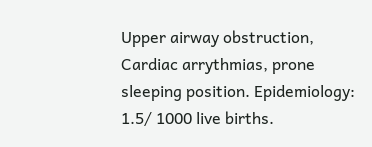Upper airway obstruction, Cardiac arrythmias, prone sleeping position. Epidemiology: 1.5/ 1000 live births.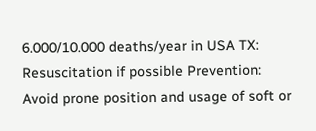6.000/10.000 deaths/year in USA TX: Resuscitation if possible Prevention: Avoid prone position and usage of soft or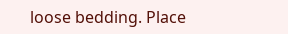loose bedding. Place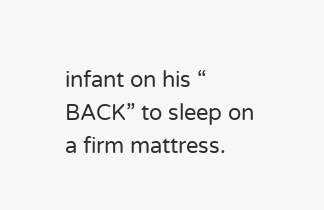infant on his “ BACK” to sleep on a firm mattress.